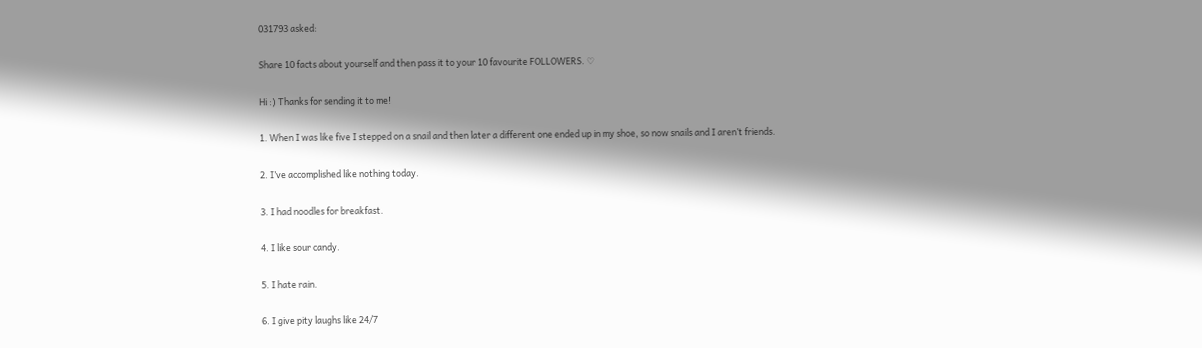031793 asked:

Share 10 facts about yourself and then pass it to your 10 favourite FOLLOWERS. ♡

Hi :) Thanks for sending it to me!

1. When I was like five I stepped on a snail and then later a different one ended up in my shoe, so now snails and I aren’t friends.

2. I’ve accomplished like nothing today.

3. I had noodles for breakfast.

4. I like sour candy.

5. I hate rain.

6. I give pity laughs like 24/7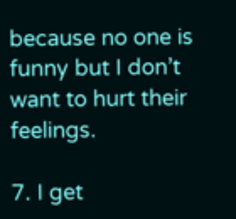because no one is funny but I don’t want to hurt their feelings.

7. I get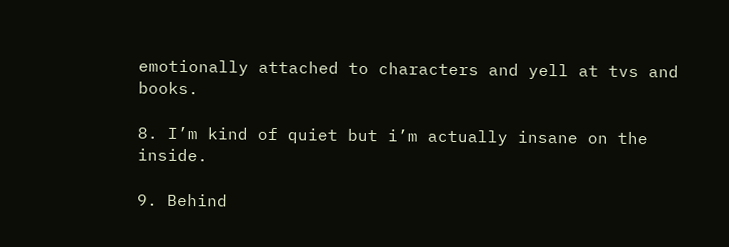emotionally attached to characters and yell at tvs and books.

8. I’m kind of quiet but i’m actually insane on the inside.

9. Behind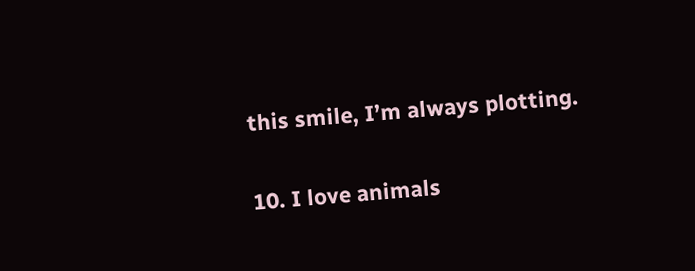this smile, I’m always plotting.

10. I love animals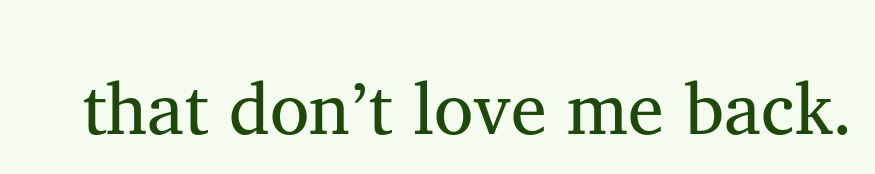that don’t love me back.